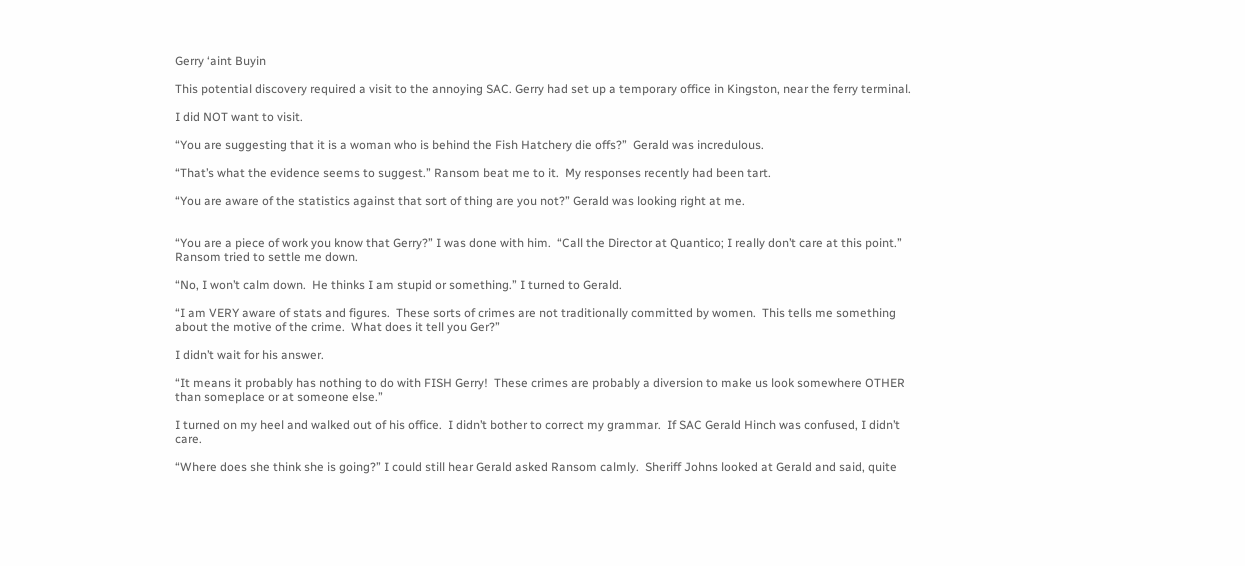Gerry ‘aint Buyin

This potential discovery required a visit to the annoying SAC. Gerry had set up a temporary office in Kingston, near the ferry terminal.

I did NOT want to visit.

“You are suggesting that it is a woman who is behind the Fish Hatchery die offs?”  Gerald was incredulous.

“That’s what the evidence seems to suggest.” Ransom beat me to it.  My responses recently had been tart.

“You are aware of the statistics against that sort of thing are you not?” Gerald was looking right at me.


“You are a piece of work you know that Gerry?” I was done with him.  “Call the Director at Quantico; I really don’t care at this point.”  Ransom tried to settle me down.

“No, I won’t calm down.  He thinks I am stupid or something.” I turned to Gerald.

“I am VERY aware of stats and figures.  These sorts of crimes are not traditionally committed by women.  This tells me something about the motive of the crime.  What does it tell you Ger?”

I didn’t wait for his answer.

“It means it probably has nothing to do with FISH Gerry!  These crimes are probably a diversion to make us look somewhere OTHER than someplace or at someone else.”

I turned on my heel and walked out of his office.  I didn’t bother to correct my grammar.  If SAC Gerald Hinch was confused, I didn’t care.

“Where does she think she is going?” I could still hear Gerald asked Ransom calmly.  Sheriff Johns looked at Gerald and said, quite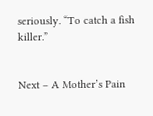seriously. “To catch a fish killer.”


Next – A Mother’s Pain